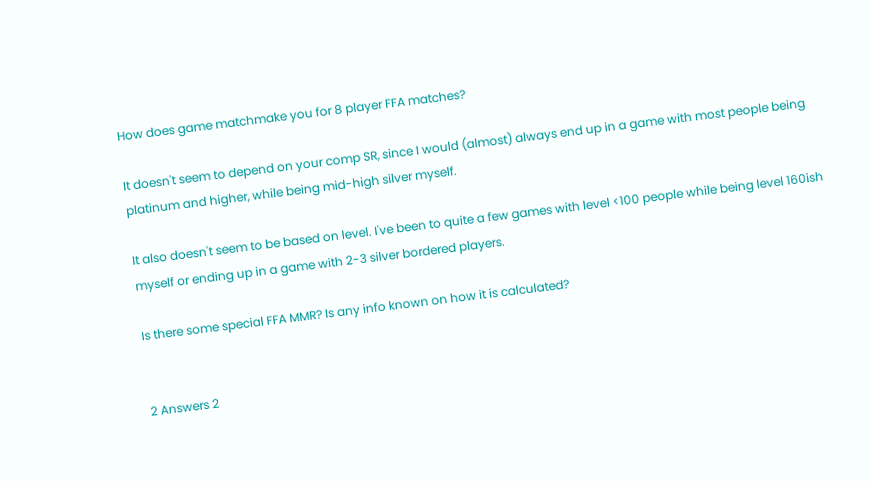How does game matchmake you for 8 player FFA matches?

It doesn't seem to depend on your comp SR, since I would (almost) always end up in a game with most people being platinum and higher, while being mid-high silver myself.

It also doesn't seem to be based on level. I've been to quite a few games with level <100 people while being level 160ish myself or ending up in a game with 2-3 silver bordered players.

Is there some special FFA MMR? Is any info known on how it is calculated?


2 Answers 2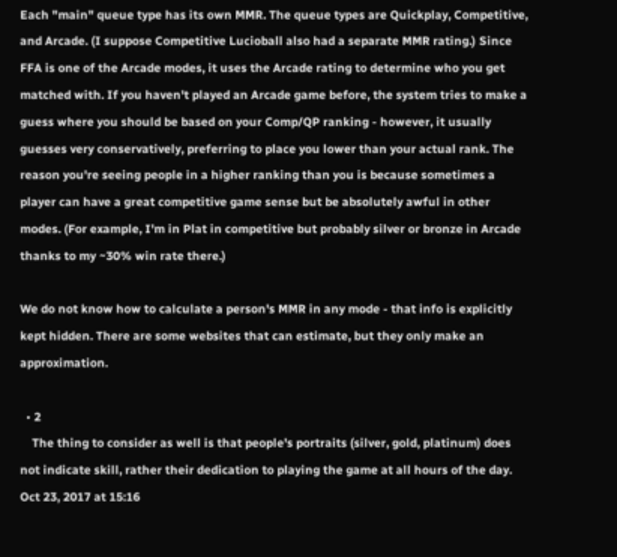Each "main" queue type has its own MMR. The queue types are Quickplay, Competitive, and Arcade. (I suppose Competitive Lucioball also had a separate MMR rating.) Since FFA is one of the Arcade modes, it uses the Arcade rating to determine who you get matched with. If you haven't played an Arcade game before, the system tries to make a guess where you should be based on your Comp/QP ranking - however, it usually guesses very conservatively, preferring to place you lower than your actual rank. The reason you're seeing people in a higher ranking than you is because sometimes a player can have a great competitive game sense but be absolutely awful in other modes. (For example, I'm in Plat in competitive but probably silver or bronze in Arcade thanks to my ~30% win rate there.)

We do not know how to calculate a person's MMR in any mode - that info is explicitly kept hidden. There are some websites that can estimate, but they only make an approximation.

  • 2
    The thing to consider as well is that people's portraits (silver, gold, platinum) does not indicate skill, rather their dedication to playing the game at all hours of the day. Oct 23, 2017 at 15:16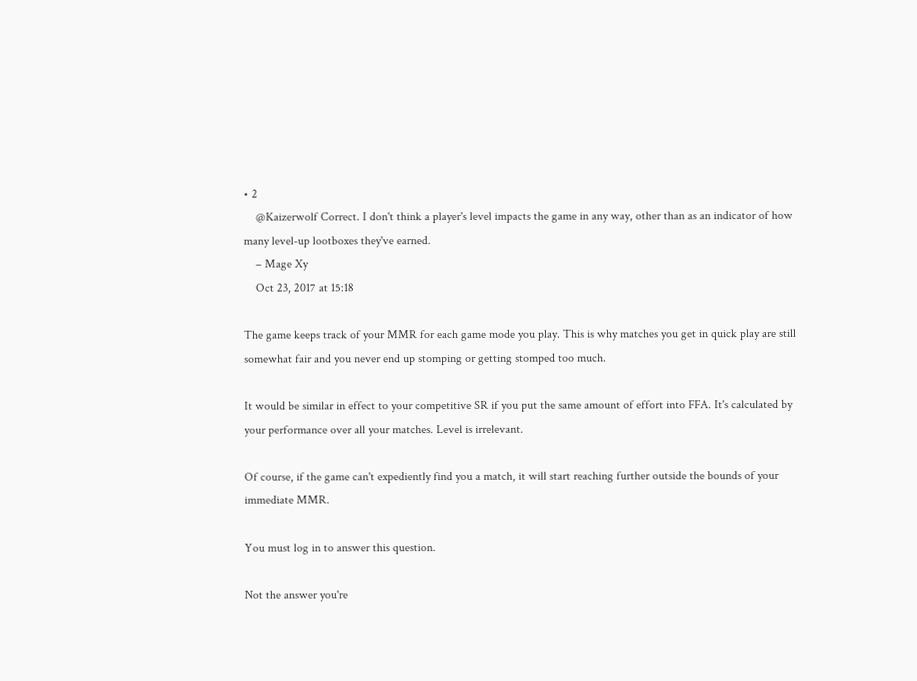• 2
    @Kaizerwolf Correct. I don't think a player's level impacts the game in any way, other than as an indicator of how many level-up lootboxes they've earned.
    – Mage Xy
    Oct 23, 2017 at 15:18

The game keeps track of your MMR for each game mode you play. This is why matches you get in quick play are still somewhat fair and you never end up stomping or getting stomped too much.

It would be similar in effect to your competitive SR if you put the same amount of effort into FFA. It's calculated by your performance over all your matches. Level is irrelevant.

Of course, if the game can't expediently find you a match, it will start reaching further outside the bounds of your immediate MMR.

You must log in to answer this question.

Not the answer you're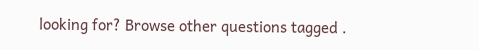looking for? Browse other questions tagged .